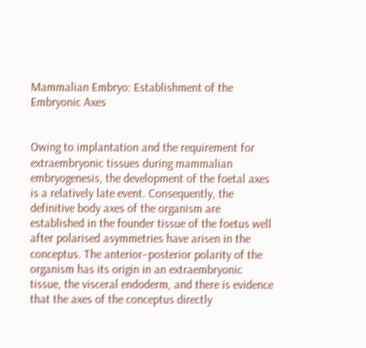Mammalian Embryo: Establishment of the Embryonic Axes


Owing to implantation and the requirement for extraembryonic tissues during mammalian embryogenesis, the development of the foetal axes is a relatively late event. Consequently, the definitive body axes of the organism are established in the founder tissue of the foetus well after polarised asymmetries have arisen in the conceptus. The anterior–posterior polarity of the organism has its origin in an extraembryonic tissue, the visceral endoderm, and there is evidence that the axes of the conceptus directly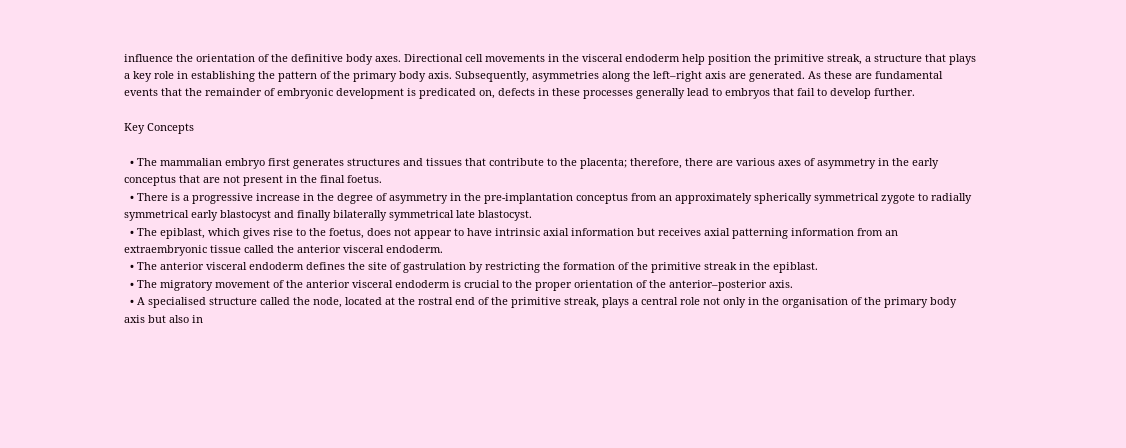influence the orientation of the definitive body axes. Directional cell movements in the visceral endoderm help position the primitive streak, a structure that plays a key role in establishing the pattern of the primary body axis. Subsequently, asymmetries along the left–right axis are generated. As these are fundamental events that the remainder of embryonic development is predicated on, defects in these processes generally lead to embryos that fail to develop further.

Key Concepts

  • The mammalian embryo first generates structures and tissues that contribute to the placenta; therefore, there are various axes of asymmetry in the early conceptus that are not present in the final foetus.
  • There is a progressive increase in the degree of asymmetry in the pre‐implantation conceptus from an approximately spherically symmetrical zygote to radially symmetrical early blastocyst and finally bilaterally symmetrical late blastocyst.
  • The epiblast, which gives rise to the foetus, does not appear to have intrinsic axial information but receives axial patterning information from an extraembryonic tissue called the anterior visceral endoderm.
  • The anterior visceral endoderm defines the site of gastrulation by restricting the formation of the primitive streak in the epiblast.
  • The migratory movement of the anterior visceral endoderm is crucial to the proper orientation of the anterior–posterior axis.
  • A specialised structure called the node, located at the rostral end of the primitive streak, plays a central role not only in the organisation of the primary body axis but also in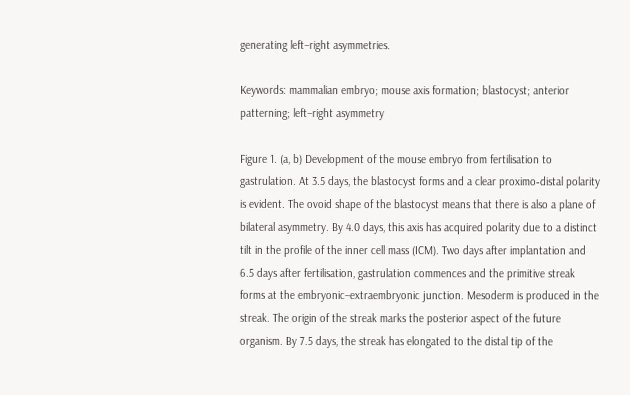generating left–right asymmetries.

Keywords: mammalian embryo; mouse axis formation; blastocyst; anterior patterning; left–right asymmetry

Figure 1. (a, b) Development of the mouse embryo from fertilisation to gastrulation. At 3.5 days, the blastocyst forms and a clear proximo‐distal polarity is evident. The ovoid shape of the blastocyst means that there is also a plane of bilateral asymmetry. By 4.0 days, this axis has acquired polarity due to a distinct tilt in the profile of the inner cell mass (ICM). Two days after implantation and 6.5 days after fertilisation, gastrulation commences and the primitive streak forms at the embryonic–extraembryonic junction. Mesoderm is produced in the streak. The origin of the streak marks the posterior aspect of the future organism. By 7.5 days, the streak has elongated to the distal tip of the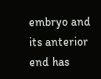embryo and its anterior end has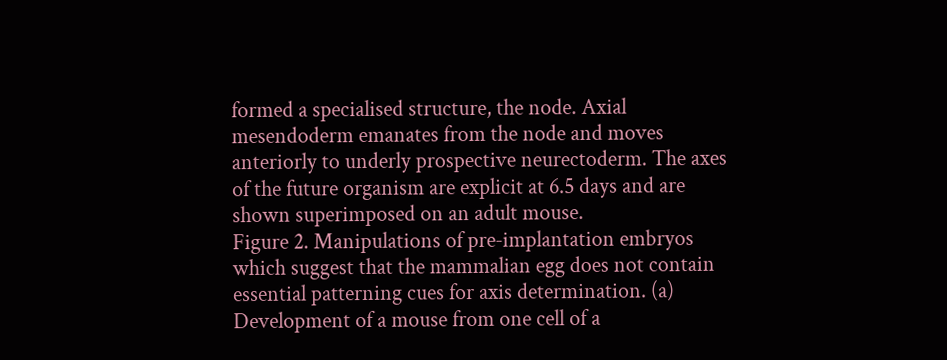formed a specialised structure, the node. Axial mesendoderm emanates from the node and moves anteriorly to underly prospective neurectoderm. The axes of the future organism are explicit at 6.5 days and are shown superimposed on an adult mouse.
Figure 2. Manipulations of pre‐implantation embryos which suggest that the mammalian egg does not contain essential patterning cues for axis determination. (a) Development of a mouse from one cell of a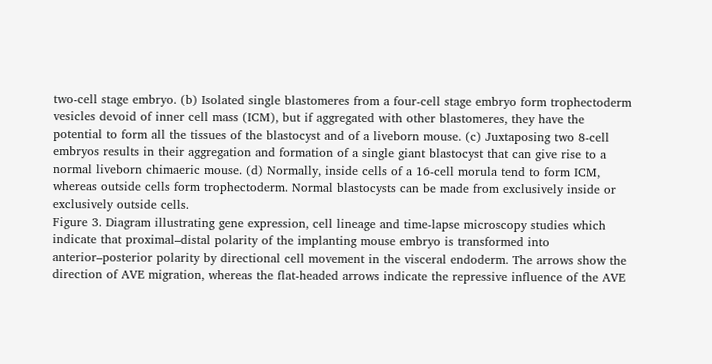two‐cell stage embryo. (b) Isolated single blastomeres from a four‐cell stage embryo form trophectoderm vesicles devoid of inner cell mass (ICM), but if aggregated with other blastomeres, they have the potential to form all the tissues of the blastocyst and of a liveborn mouse. (c) Juxtaposing two 8‐cell embryos results in their aggregation and formation of a single giant blastocyst that can give rise to a normal liveborn chimaeric mouse. (d) Normally, inside cells of a 16‐cell morula tend to form ICM, whereas outside cells form trophectoderm. Normal blastocysts can be made from exclusively inside or exclusively outside cells.
Figure 3. Diagram illustrating gene expression, cell lineage and time‐lapse microscopy studies which indicate that proximal–distal polarity of the implanting mouse embryo is transformed into anterior–posterior polarity by directional cell movement in the visceral endoderm. The arrows show the direction of AVE migration, whereas the flat‐headed arrows indicate the repressive influence of the AVE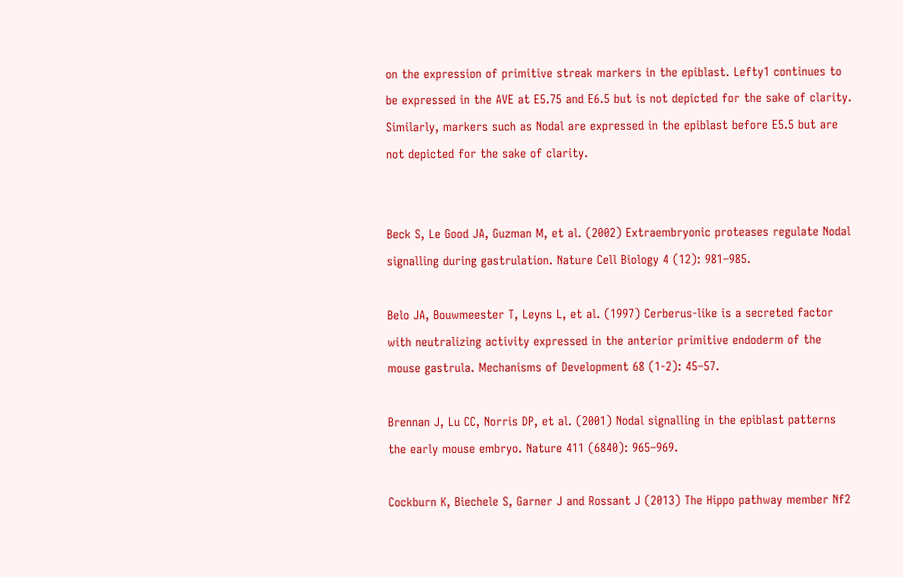on the expression of primitive streak markers in the epiblast. Lefty1 continues to be expressed in the AVE at E5.75 and E6.5 but is not depicted for the sake of clarity. Similarly, markers such as Nodal are expressed in the epiblast before E5.5 but are not depicted for the sake of clarity.


Beck S, Le Good JA, Guzman M, et al. (2002) Extraembryonic proteases regulate Nodal signalling during gastrulation. Nature Cell Biology 4 (12): 981–985.

Belo JA, Bouwmeester T, Leyns L, et al. (1997) Cerberus‐like is a secreted factor with neutralizing activity expressed in the anterior primitive endoderm of the mouse gastrula. Mechanisms of Development 68 (1‐2): 45–57.

Brennan J, Lu CC, Norris DP, et al. (2001) Nodal signalling in the epiblast patterns the early mouse embryo. Nature 411 (6840): 965–969.

Cockburn K, Biechele S, Garner J and Rossant J (2013) The Hippo pathway member Nf2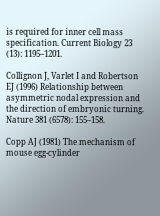is required for inner cell mass specification. Current Biology 23 (13): 1195–1201.

Collignon J, Varlet I and Robertson EJ (1996) Relationship between asymmetric nodal expression and the direction of embryonic turning. Nature 381 (6578): 155–158.

Copp AJ (1981) The mechanism of mouse egg‐cylinder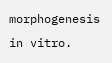morphogenesis in vitro.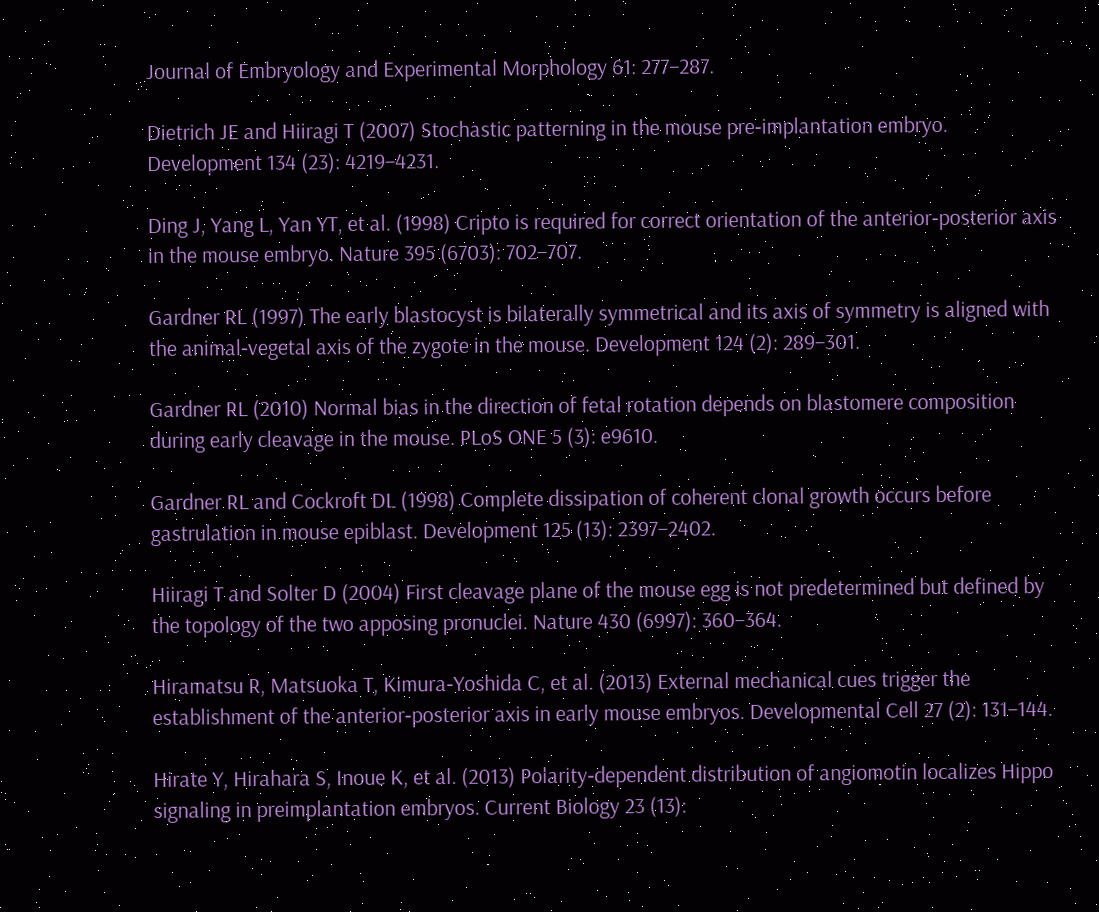Journal of Embryology and Experimental Morphology 61: 277–287.

Dietrich JE and Hiiragi T (2007) Stochastic patterning in the mouse pre‐implantation embryo. Development 134 (23): 4219–4231.

Ding J, Yang L, Yan YT, et al. (1998) Cripto is required for correct orientation of the anterior‐posterior axis in the mouse embryo. Nature 395 (6703): 702–707.

Gardner RL (1997) The early blastocyst is bilaterally symmetrical and its axis of symmetry is aligned with the animal‐vegetal axis of the zygote in the mouse. Development 124 (2): 289–301.

Gardner RL (2010) Normal bias in the direction of fetal rotation depends on blastomere composition during early cleavage in the mouse. PLoS ONE 5 (3): e9610.

Gardner RL and Cockroft DL (1998) Complete dissipation of coherent clonal growth occurs before gastrulation in mouse epiblast. Development 125 (13): 2397–2402.

Hiiragi T and Solter D (2004) First cleavage plane of the mouse egg is not predetermined but defined by the topology of the two apposing pronuclei. Nature 430 (6997): 360–364.

Hiramatsu R, Matsuoka T, Kimura‐Yoshida C, et al. (2013) External mechanical cues trigger the establishment of the anterior‐posterior axis in early mouse embryos. Developmental Cell 27 (2): 131–144.

Hirate Y, Hirahara S, Inoue K, et al. (2013) Polarity‐dependent distribution of angiomotin localizes Hippo signaling in preimplantation embryos. Current Biology 23 (13):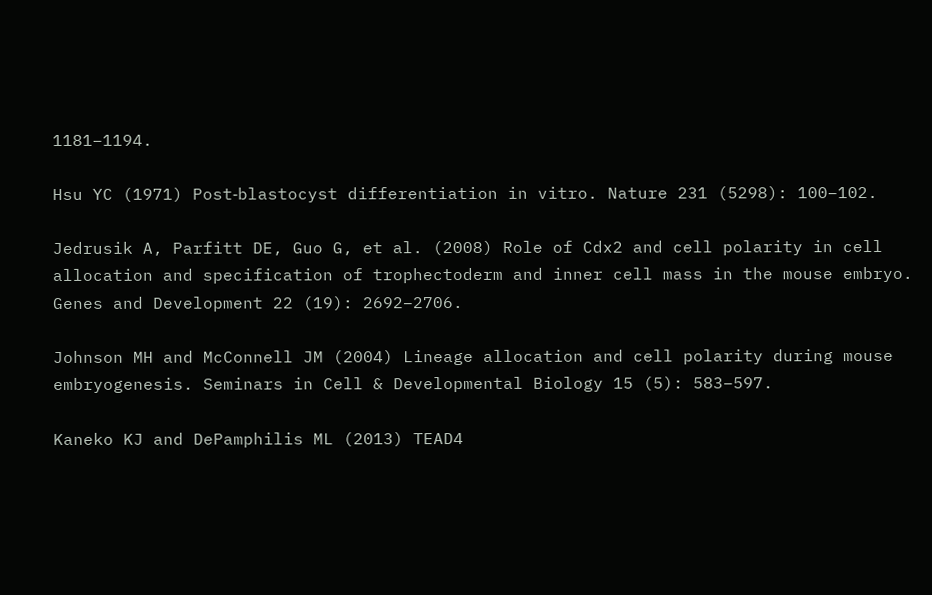1181–1194.

Hsu YC (1971) Post‐blastocyst differentiation in vitro. Nature 231 (5298): 100–102.

Jedrusik A, Parfitt DE, Guo G, et al. (2008) Role of Cdx2 and cell polarity in cell allocation and specification of trophectoderm and inner cell mass in the mouse embryo. Genes and Development 22 (19): 2692–2706.

Johnson MH and McConnell JM (2004) Lineage allocation and cell polarity during mouse embryogenesis. Seminars in Cell & Developmental Biology 15 (5): 583–597.

Kaneko KJ and DePamphilis ML (2013) TEAD4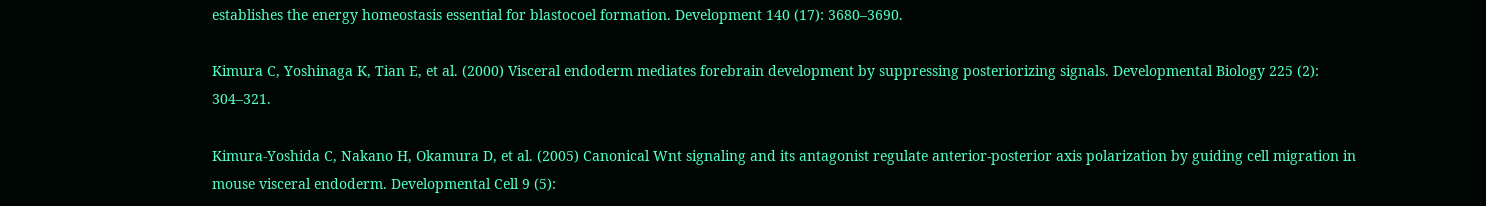establishes the energy homeostasis essential for blastocoel formation. Development 140 (17): 3680–3690.

Kimura C, Yoshinaga K, Tian E, et al. (2000) Visceral endoderm mediates forebrain development by suppressing posteriorizing signals. Developmental Biology 225 (2): 304–321.

Kimura‐Yoshida C, Nakano H, Okamura D, et al. (2005) Canonical Wnt signaling and its antagonist regulate anterior‐posterior axis polarization by guiding cell migration in mouse visceral endoderm. Developmental Cell 9 (5):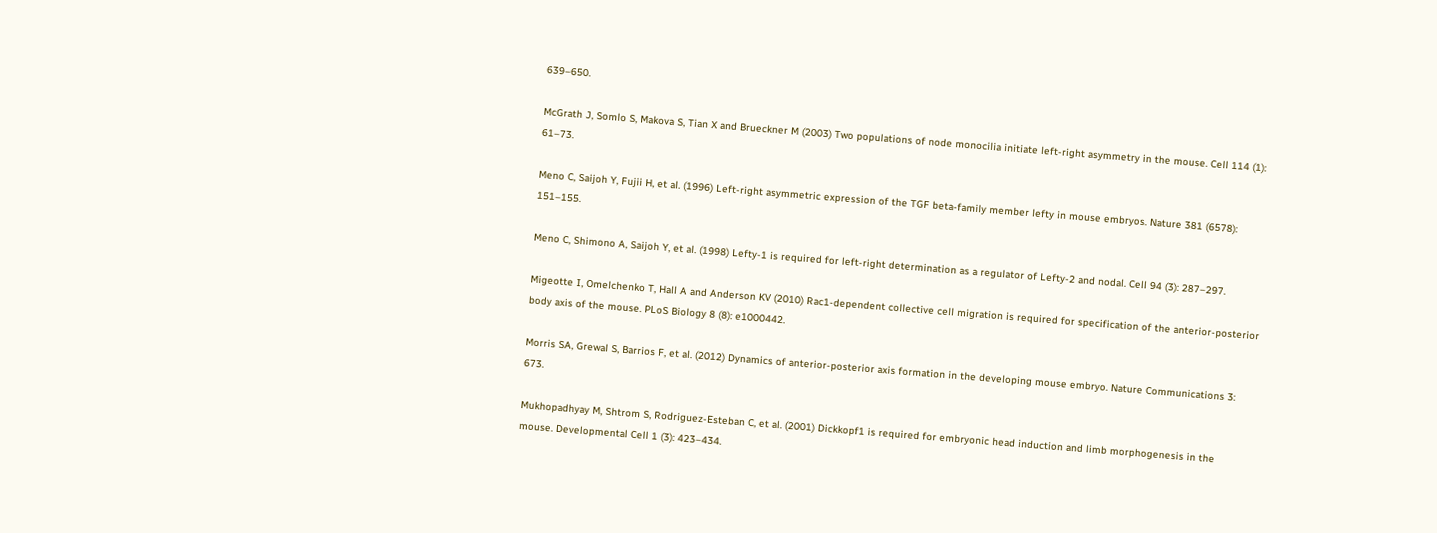639–650.

McGrath J, Somlo S, Makova S, Tian X and Brueckner M (2003) Two populations of node monocilia initiate left‐right asymmetry in the mouse. Cell 114 (1): 61–73.

Meno C, Saijoh Y, Fujii H, et al. (1996) Left‐right asymmetric expression of the TGF beta‐family member lefty in mouse embryos. Nature 381 (6578): 151–155.

Meno C, Shimono A, Saijoh Y, et al. (1998) Lefty‐1 is required for left‐right determination as a regulator of Lefty‐2 and nodal. Cell 94 (3): 287–297.

Migeotte I, Omelchenko T, Hall A and Anderson KV (2010) Rac1‐dependent collective cell migration is required for specification of the anterior‐posterior body axis of the mouse. PLoS Biology 8 (8): e1000442.

Morris SA, Grewal S, Barrios F, et al. (2012) Dynamics of anterior‐posterior axis formation in the developing mouse embryo. Nature Communications 3: 673.

Mukhopadhyay M, Shtrom S, Rodriguez‐Esteban C, et al. (2001) Dickkopf1 is required for embryonic head induction and limb morphogenesis in the mouse. Developmental Cell 1 (3): 423–434.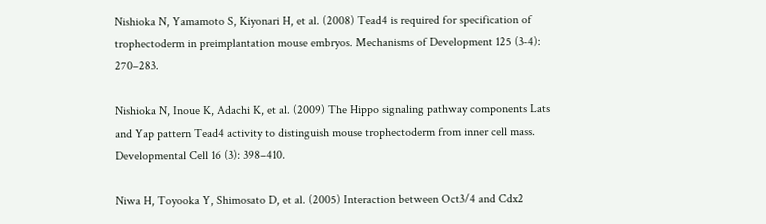Nishioka N, Yamamoto S, Kiyonari H, et al. (2008) Tead4 is required for specification of trophectoderm in preimplantation mouse embryos. Mechanisms of Development 125 (3‐4): 270–283.

Nishioka N, Inoue K, Adachi K, et al. (2009) The Hippo signaling pathway components Lats and Yap pattern Tead4 activity to distinguish mouse trophectoderm from inner cell mass. Developmental Cell 16 (3): 398–410.

Niwa H, Toyooka Y, Shimosato D, et al. (2005) Interaction between Oct3/4 and Cdx2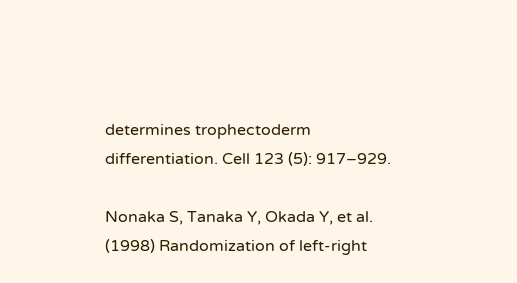determines trophectoderm differentiation. Cell 123 (5): 917–929.

Nonaka S, Tanaka Y, Okada Y, et al. (1998) Randomization of left‐right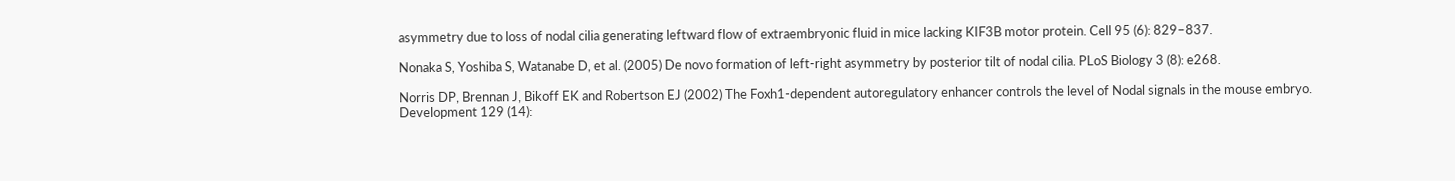asymmetry due to loss of nodal cilia generating leftward flow of extraembryonic fluid in mice lacking KIF3B motor protein. Cell 95 (6): 829–837.

Nonaka S, Yoshiba S, Watanabe D, et al. (2005) De novo formation of left‐right asymmetry by posterior tilt of nodal cilia. PLoS Biology 3 (8): e268.

Norris DP, Brennan J, Bikoff EK and Robertson EJ (2002) The Foxh1‐dependent autoregulatory enhancer controls the level of Nodal signals in the mouse embryo. Development 129 (14):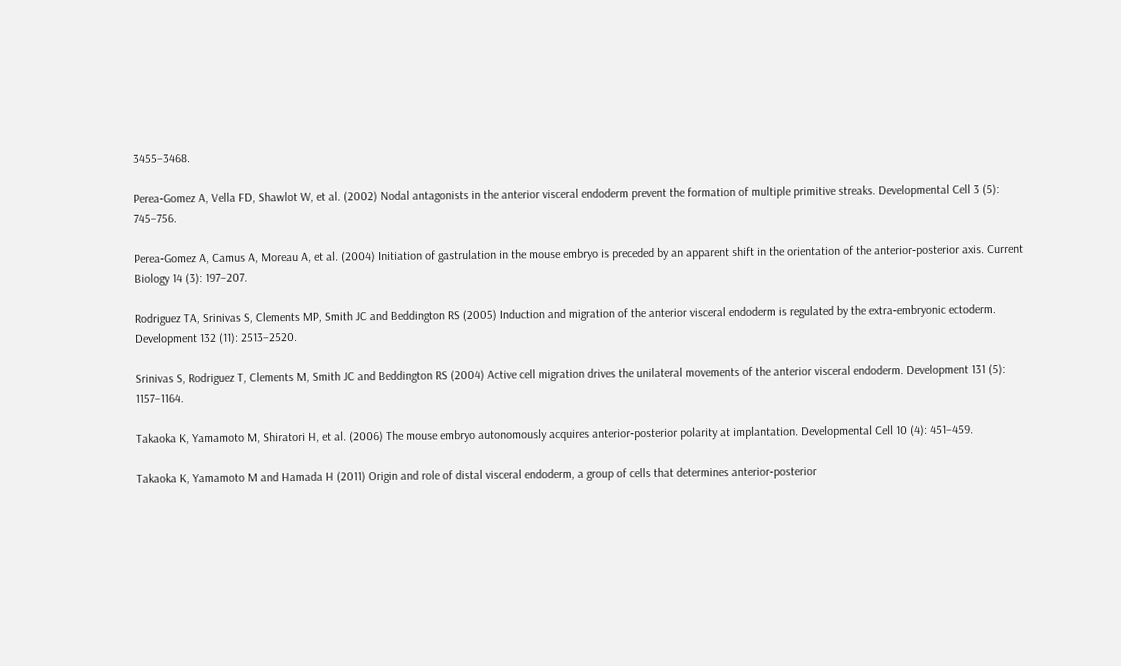3455–3468.

Perea‐Gomez A, Vella FD, Shawlot W, et al. (2002) Nodal antagonists in the anterior visceral endoderm prevent the formation of multiple primitive streaks. Developmental Cell 3 (5): 745–756.

Perea‐Gomez A, Camus A, Moreau A, et al. (2004) Initiation of gastrulation in the mouse embryo is preceded by an apparent shift in the orientation of the anterior‐posterior axis. Current Biology 14 (3): 197–207.

Rodriguez TA, Srinivas S, Clements MP, Smith JC and Beddington RS (2005) Induction and migration of the anterior visceral endoderm is regulated by the extra‐embryonic ectoderm. Development 132 (11): 2513–2520.

Srinivas S, Rodriguez T, Clements M, Smith JC and Beddington RS (2004) Active cell migration drives the unilateral movements of the anterior visceral endoderm. Development 131 (5): 1157–1164.

Takaoka K, Yamamoto M, Shiratori H, et al. (2006) The mouse embryo autonomously acquires anterior‐posterior polarity at implantation. Developmental Cell 10 (4): 451–459.

Takaoka K, Yamamoto M and Hamada H (2011) Origin and role of distal visceral endoderm, a group of cells that determines anterior‐posterior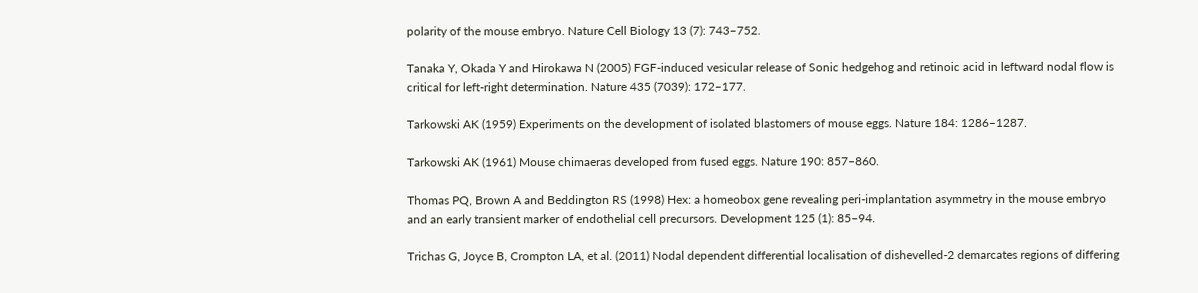polarity of the mouse embryo. Nature Cell Biology 13 (7): 743–752.

Tanaka Y, Okada Y and Hirokawa N (2005) FGF‐induced vesicular release of Sonic hedgehog and retinoic acid in leftward nodal flow is critical for left‐right determination. Nature 435 (7039): 172–177.

Tarkowski AK (1959) Experiments on the development of isolated blastomers of mouse eggs. Nature 184: 1286–1287.

Tarkowski AK (1961) Mouse chimaeras developed from fused eggs. Nature 190: 857–860.

Thomas PQ, Brown A and Beddington RS (1998) Hex: a homeobox gene revealing peri‐implantation asymmetry in the mouse embryo and an early transient marker of endothelial cell precursors. Development 125 (1): 85–94.

Trichas G, Joyce B, Crompton LA, et al. (2011) Nodal dependent differential localisation of dishevelled‐2 demarcates regions of differing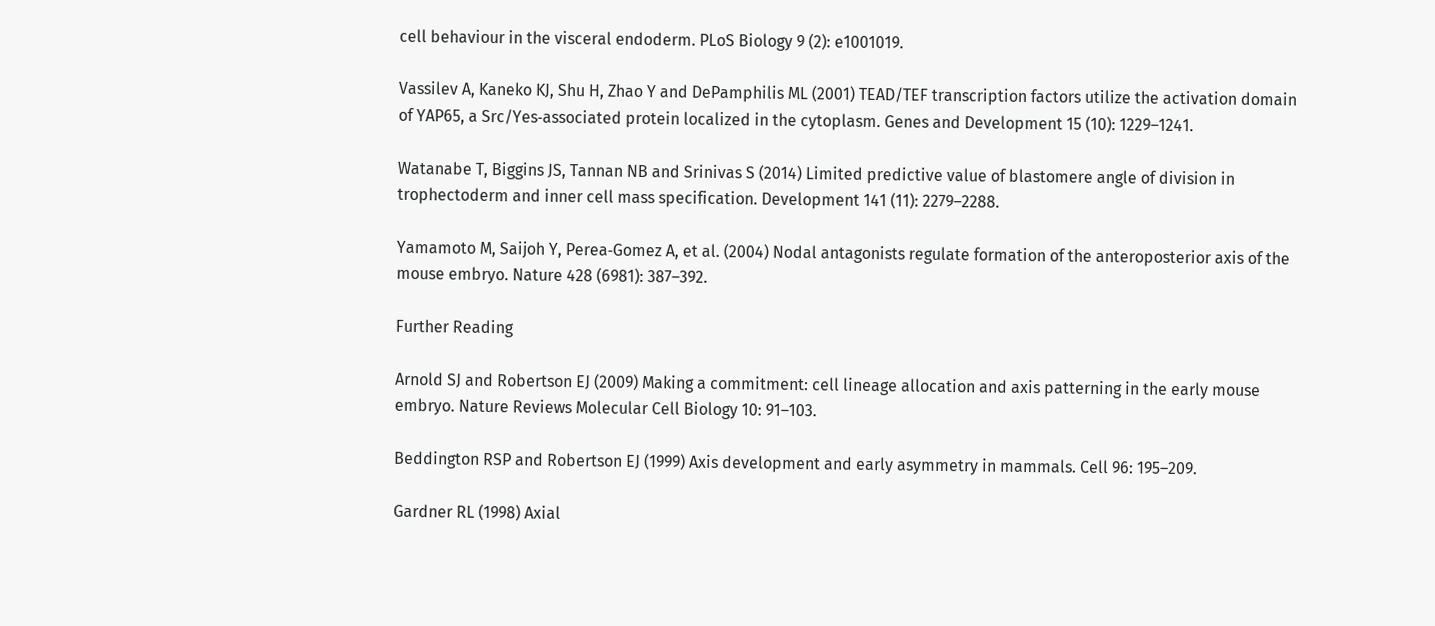cell behaviour in the visceral endoderm. PLoS Biology 9 (2): e1001019.

Vassilev A, Kaneko KJ, Shu H, Zhao Y and DePamphilis ML (2001) TEAD/TEF transcription factors utilize the activation domain of YAP65, a Src/Yes‐associated protein localized in the cytoplasm. Genes and Development 15 (10): 1229–1241.

Watanabe T, Biggins JS, Tannan NB and Srinivas S (2014) Limited predictive value of blastomere angle of division in trophectoderm and inner cell mass specification. Development 141 (11): 2279–2288.

Yamamoto M, Saijoh Y, Perea‐Gomez A, et al. (2004) Nodal antagonists regulate formation of the anteroposterior axis of the mouse embryo. Nature 428 (6981): 387–392.

Further Reading

Arnold SJ and Robertson EJ (2009) Making a commitment: cell lineage allocation and axis patterning in the early mouse embryo. Nature Reviews Molecular Cell Biology 10: 91–103.

Beddington RSP and Robertson EJ (1999) Axis development and early asymmetry in mammals. Cell 96: 195–209.

Gardner RL (1998) Axial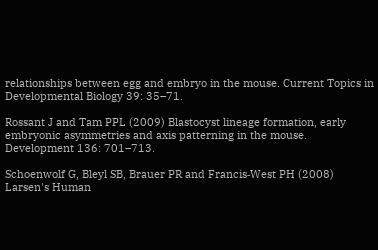relationships between egg and embryo in the mouse. Current Topics in Developmental Biology 39: 35–71.

Rossant J and Tam PPL (2009) Blastocyst lineage formation, early embryonic asymmetries and axis patterning in the mouse. Development 136: 701–713.

Schoenwolf G, Bleyl SB, Brauer PR and Francis‐West PH (2008) Larsen's Human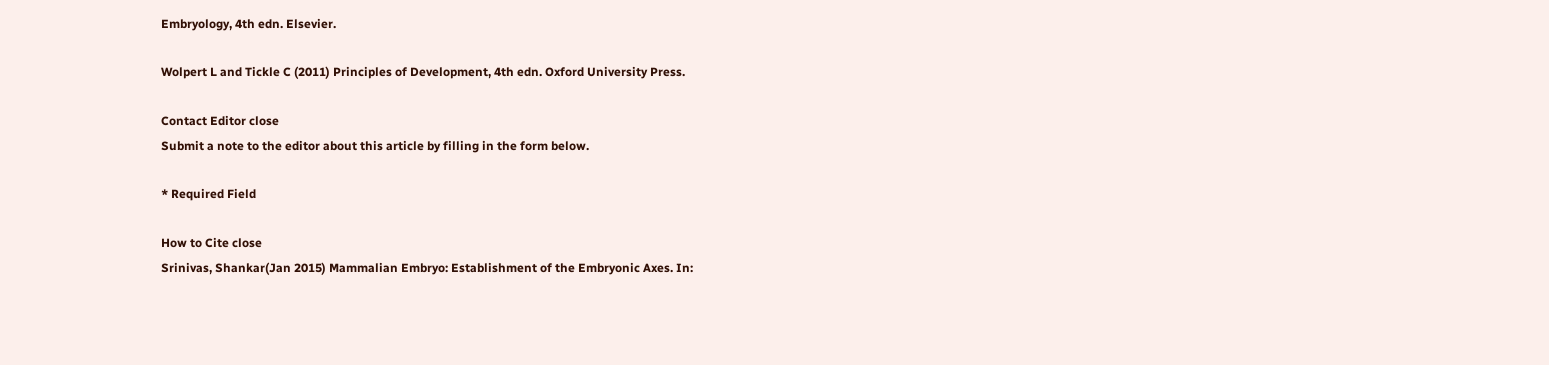Embryology, 4th edn. Elsevier.

Wolpert L and Tickle C (2011) Principles of Development, 4th edn. Oxford University Press.

Contact Editor close
Submit a note to the editor about this article by filling in the form below.

* Required Field

How to Cite close
Srinivas, Shankar(Jan 2015) Mammalian Embryo: Establishment of the Embryonic Axes. In: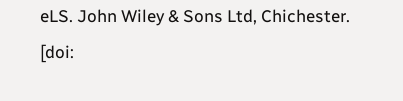eLS. John Wiley & Sons Ltd, Chichester. [doi: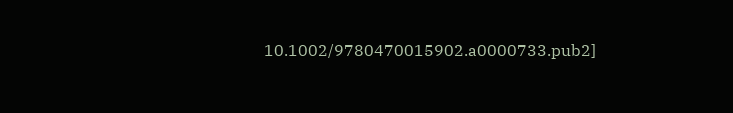10.1002/9780470015902.a0000733.pub2]